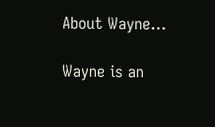About Wayne…

Wayne is an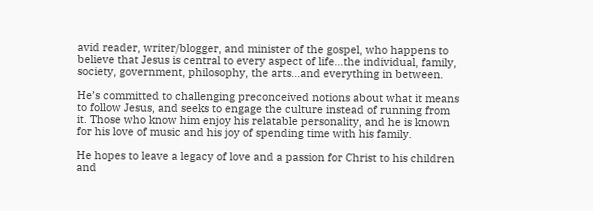avid reader, writer/blogger, and minister of the gospel, who happens to believe that Jesus is central to every aspect of life…the individual, family, society, government, philosophy, the arts…and everything in between.

He’s committed to challenging preconceived notions about what it means to follow Jesus, and seeks to engage the culture instead of running from it. Those who know him enjoy his relatable personality, and he is known for his love of music and his joy of spending time with his family.

He hopes to leave a legacy of love and a passion for Christ to his children and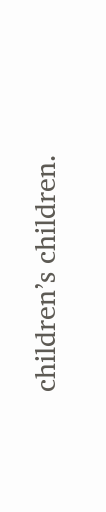children’s children.